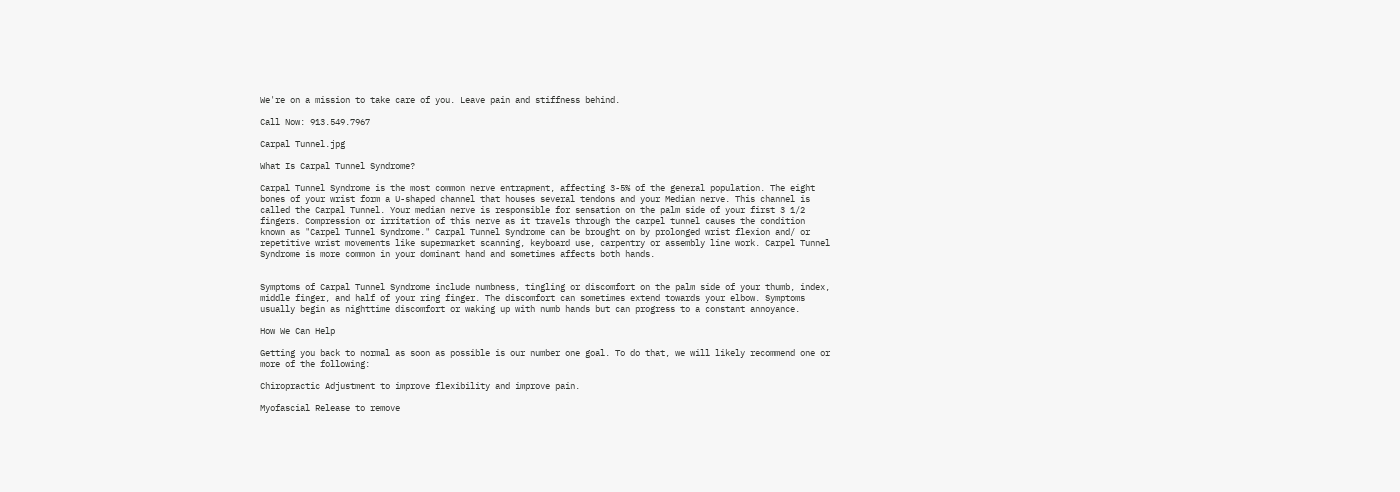We're on a mission to take care of you. Leave pain and stiffness behind.

Call Now: 913.549.7967

Carpal Tunnel.jpg

What Is Carpal Tunnel Syndrome?

Carpal Tunnel Syndrome is the most common nerve entrapment, affecting 3-5% of the general population. The eight bones of your wrist form a U-shaped channel that houses several tendons and your Median nerve. This channel is called the Carpal Tunnel. Your median nerve is responsible for sensation on the palm side of your first 3 1/2 fingers. Compression or irritation of this nerve as it travels through the carpel tunnel causes the condition known as "Carpel Tunnel Syndrome." Carpal Tunnel Syndrome can be brought on by prolonged wrist flexion and/ or repetitive wrist movements like supermarket scanning, keyboard use, carpentry or assembly line work. Carpel Tunnel Syndrome is more common in your dominant hand and sometimes affects both hands.


Symptoms of Carpal Tunnel Syndrome include numbness, tingling or discomfort on the palm side of your thumb, index, middle finger, and half of your ring finger. The discomfort can sometimes extend towards your elbow. Symptoms usually begin as nighttime discomfort or waking up with numb hands but can progress to a constant annoyance.

How We Can Help

Getting you back to normal as soon as possible is our number one goal. To do that, we will likely recommend one or more of the following:

Chiropractic Adjustment to improve flexibility and improve pain.

Myofascial Release to remove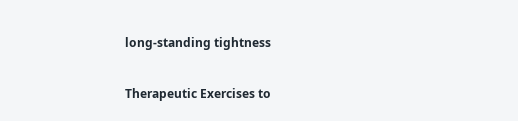long-standing tightness

Therapeutic Exercises to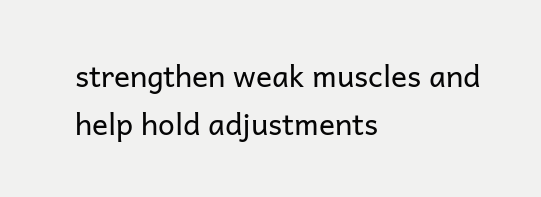strengthen weak muscles and help hold adjustments